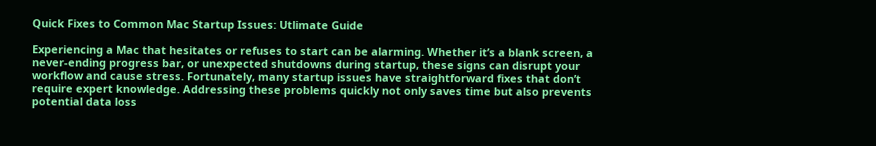Quick Fixes to Common Mac Startup Issues: Utlimate Guide

Experiencing a Mac that hesitates or refuses to start can be alarming. Whether it’s a blank screen, a never-ending progress bar, or unexpected shutdowns during startup, these signs can disrupt your workflow and cause stress. Fortunately, many startup issues have straightforward fixes that don’t require expert knowledge. Addressing these problems quickly not only saves time but also prevents potential data loss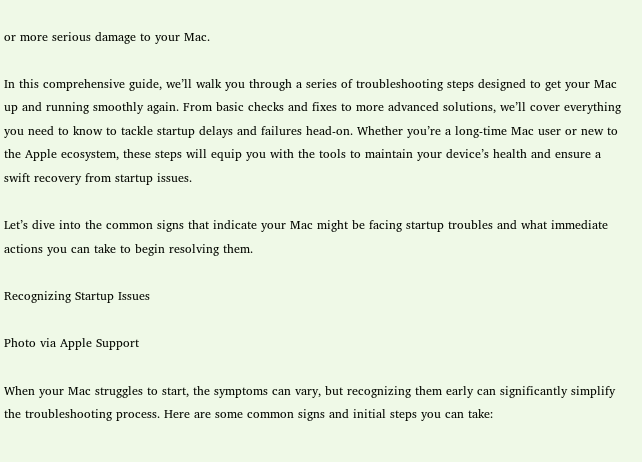or more serious damage to your Mac.

In this comprehensive guide, we’ll walk you through a series of troubleshooting steps designed to get your Mac up and running smoothly again. From basic checks and fixes to more advanced solutions, we’ll cover everything you need to know to tackle startup delays and failures head-on. Whether you’re a long-time Mac user or new to the Apple ecosystem, these steps will equip you with the tools to maintain your device’s health and ensure a swift recovery from startup issues.

Let’s dive into the common signs that indicate your Mac might be facing startup troubles and what immediate actions you can take to begin resolving them.

Recognizing Startup Issues

Photo via Apple Support

When your Mac struggles to start, the symptoms can vary, but recognizing them early can significantly simplify the troubleshooting process. Here are some common signs and initial steps you can take: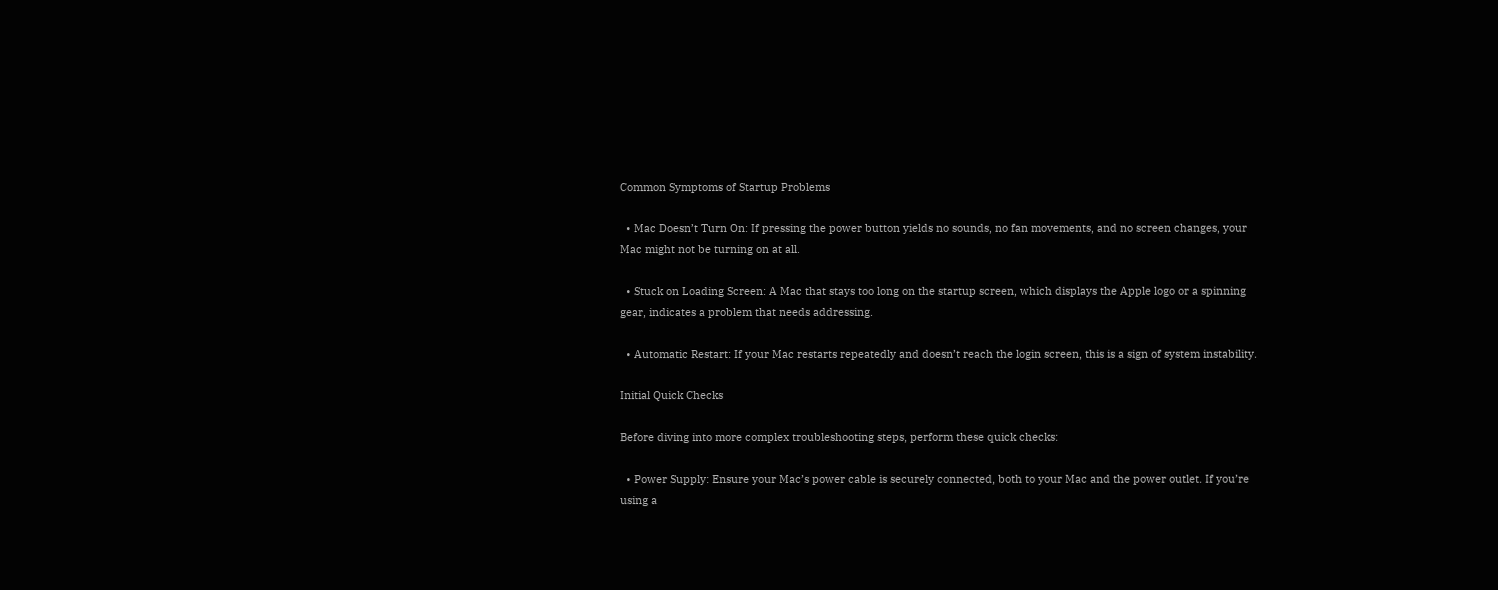Common Symptoms of Startup Problems

  • Mac Doesn’t Turn On: If pressing the power button yields no sounds, no fan movements, and no screen changes, your Mac might not be turning on at all.

  • Stuck on Loading Screen: A Mac that stays too long on the startup screen, which displays the Apple logo or a spinning gear, indicates a problem that needs addressing.

  • Automatic Restart: If your Mac restarts repeatedly and doesn’t reach the login screen, this is a sign of system instability.

Initial Quick Checks

Before diving into more complex troubleshooting steps, perform these quick checks:

  • Power Supply: Ensure your Mac’s power cable is securely connected, both to your Mac and the power outlet. If you’re using a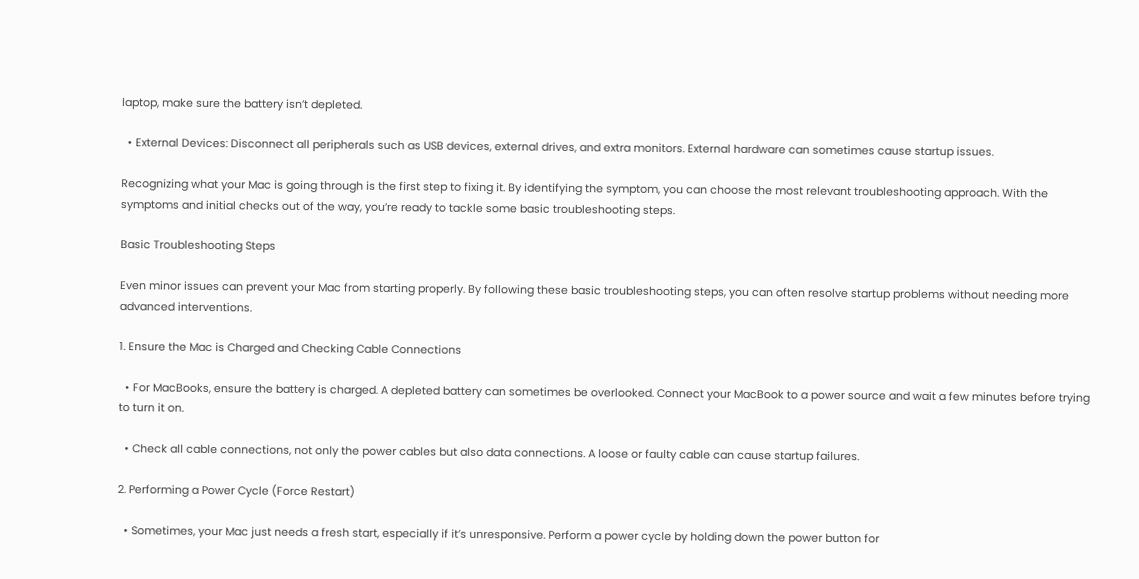laptop, make sure the battery isn’t depleted.

  • External Devices: Disconnect all peripherals such as USB devices, external drives, and extra monitors. External hardware can sometimes cause startup issues.

Recognizing what your Mac is going through is the first step to fixing it. By identifying the symptom, you can choose the most relevant troubleshooting approach. With the symptoms and initial checks out of the way, you’re ready to tackle some basic troubleshooting steps.

Basic Troubleshooting Steps

Even minor issues can prevent your Mac from starting properly. By following these basic troubleshooting steps, you can often resolve startup problems without needing more advanced interventions.

1. Ensure the Mac is Charged and Checking Cable Connections

  • For MacBooks, ensure the battery is charged. A depleted battery can sometimes be overlooked. Connect your MacBook to a power source and wait a few minutes before trying to turn it on.

  • Check all cable connections, not only the power cables but also data connections. A loose or faulty cable can cause startup failures.

2. Performing a Power Cycle (Force Restart)

  • Sometimes, your Mac just needs a fresh start, especially if it’s unresponsive. Perform a power cycle by holding down the power button for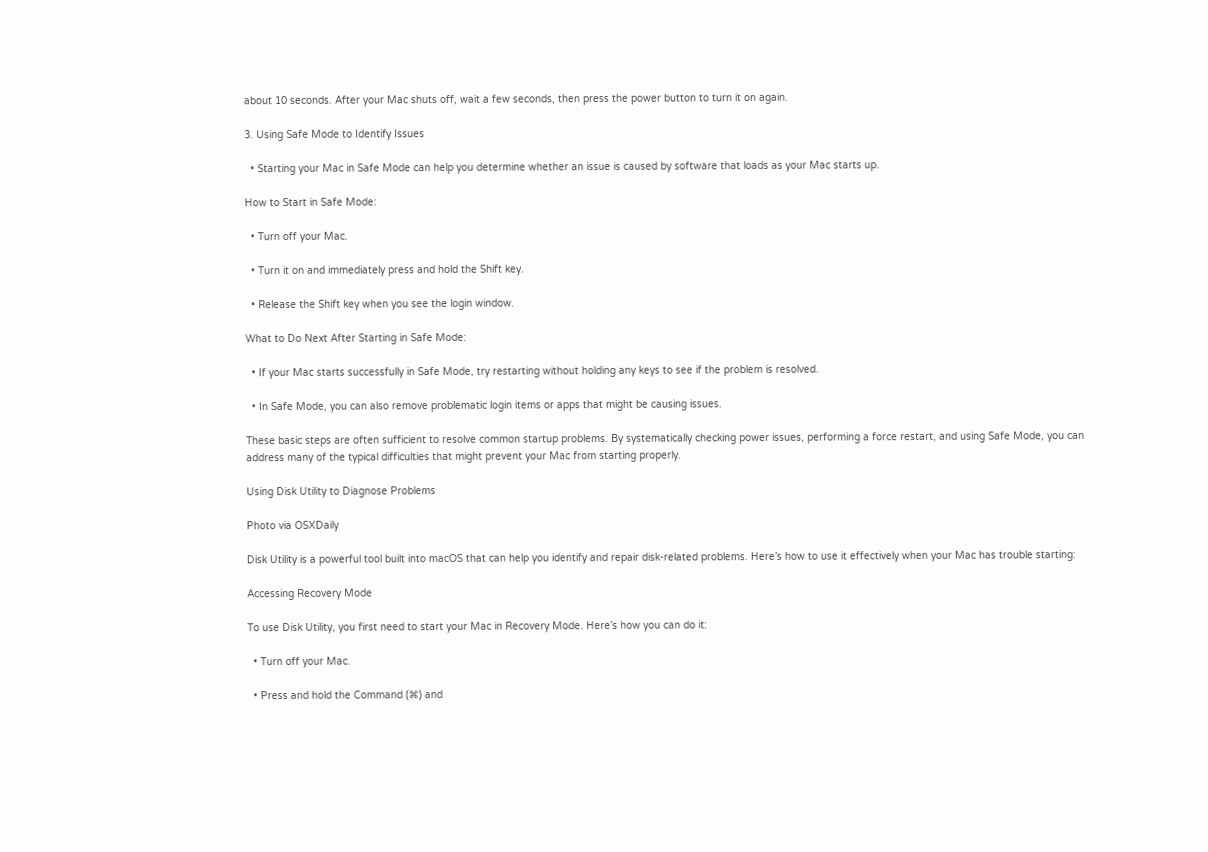about 10 seconds. After your Mac shuts off, wait a few seconds, then press the power button to turn it on again.

3. Using Safe Mode to Identify Issues

  • Starting your Mac in Safe Mode can help you determine whether an issue is caused by software that loads as your Mac starts up.

How to Start in Safe Mode:

  • Turn off your Mac.

  • Turn it on and immediately press and hold the Shift key.

  • Release the Shift key when you see the login window.

What to Do Next After Starting in Safe Mode:

  • If your Mac starts successfully in Safe Mode, try restarting without holding any keys to see if the problem is resolved.

  • In Safe Mode, you can also remove problematic login items or apps that might be causing issues.

These basic steps are often sufficient to resolve common startup problems. By systematically checking power issues, performing a force restart, and using Safe Mode, you can address many of the typical difficulties that might prevent your Mac from starting properly.

Using Disk Utility to Diagnose Problems

Photo via OSXDaily

Disk Utility is a powerful tool built into macOS that can help you identify and repair disk-related problems. Here’s how to use it effectively when your Mac has trouble starting:

Accessing Recovery Mode

To use Disk Utility, you first need to start your Mac in Recovery Mode. Here’s how you can do it:

  • Turn off your Mac.

  • Press and hold the Command (⌘) and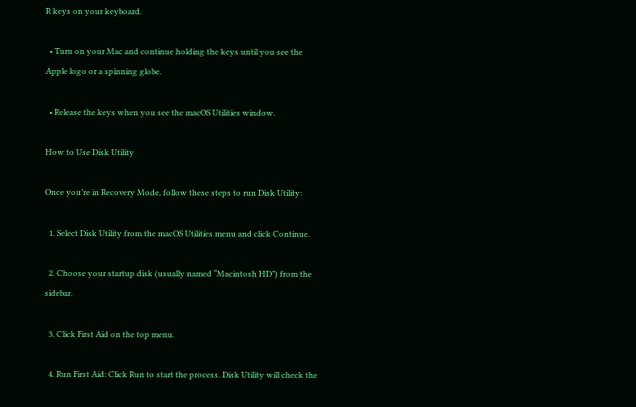R keys on your keyboard.

  • Turn on your Mac and continue holding the keys until you see the Apple logo or a spinning globe.

  • Release the keys when you see the macOS Utilities window.

How to Use Disk Utility

Once you’re in Recovery Mode, follow these steps to run Disk Utility:

  1. Select Disk Utility from the macOS Utilities menu and click Continue.

  2. Choose your startup disk (usually named “Macintosh HD”) from the sidebar.

  3. Click First Aid on the top menu.

  4. Run First Aid: Click Run to start the process. Disk Utility will check the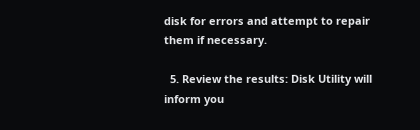disk for errors and attempt to repair them if necessary.

  5. Review the results: Disk Utility will inform you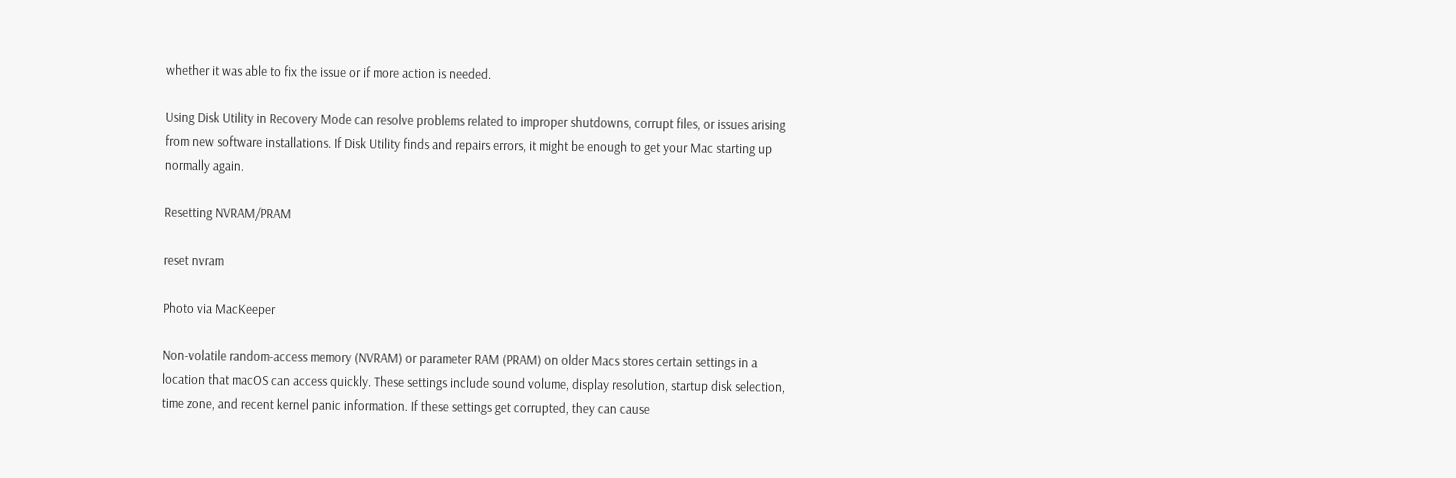whether it was able to fix the issue or if more action is needed.

Using Disk Utility in Recovery Mode can resolve problems related to improper shutdowns, corrupt files, or issues arising from new software installations. If Disk Utility finds and repairs errors, it might be enough to get your Mac starting up normally again.

Resetting NVRAM/PRAM

reset nvram

Photo via MacKeeper

Non-volatile random-access memory (NVRAM) or parameter RAM (PRAM) on older Macs stores certain settings in a location that macOS can access quickly. These settings include sound volume, display resolution, startup disk selection, time zone, and recent kernel panic information. If these settings get corrupted, they can cause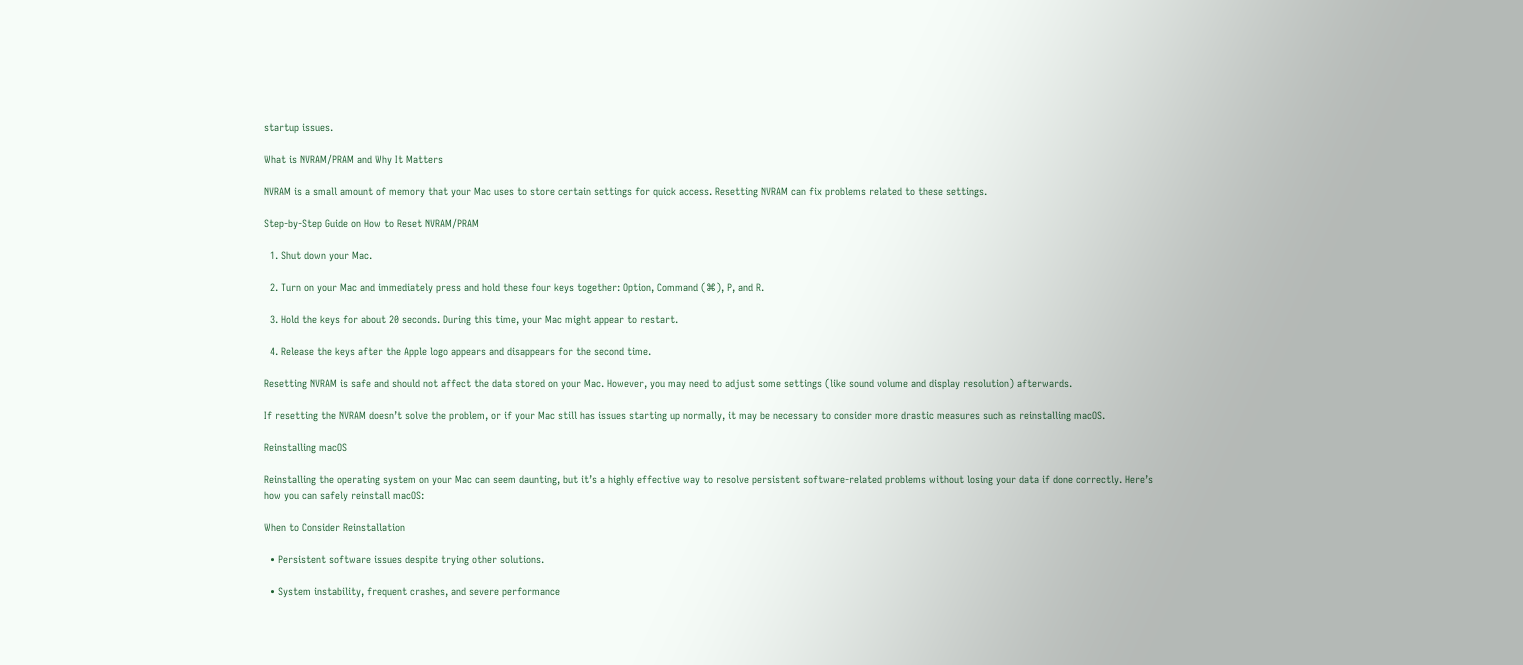startup issues.

What is NVRAM/PRAM and Why It Matters

NVRAM is a small amount of memory that your Mac uses to store certain settings for quick access. Resetting NVRAM can fix problems related to these settings.

Step-by-Step Guide on How to Reset NVRAM/PRAM

  1. Shut down your Mac.

  2. Turn on your Mac and immediately press and hold these four keys together: Option, Command (⌘), P, and R.

  3. Hold the keys for about 20 seconds. During this time, your Mac might appear to restart.

  4. Release the keys after the Apple logo appears and disappears for the second time.

Resetting NVRAM is safe and should not affect the data stored on your Mac. However, you may need to adjust some settings (like sound volume and display resolution) afterwards.

If resetting the NVRAM doesn’t solve the problem, or if your Mac still has issues starting up normally, it may be necessary to consider more drastic measures such as reinstalling macOS.

Reinstalling macOS

Reinstalling the operating system on your Mac can seem daunting, but it’s a highly effective way to resolve persistent software-related problems without losing your data if done correctly. Here’s how you can safely reinstall macOS:

When to Consider Reinstallation

  • Persistent software issues despite trying other solutions.

  • System instability, frequent crashes, and severe performance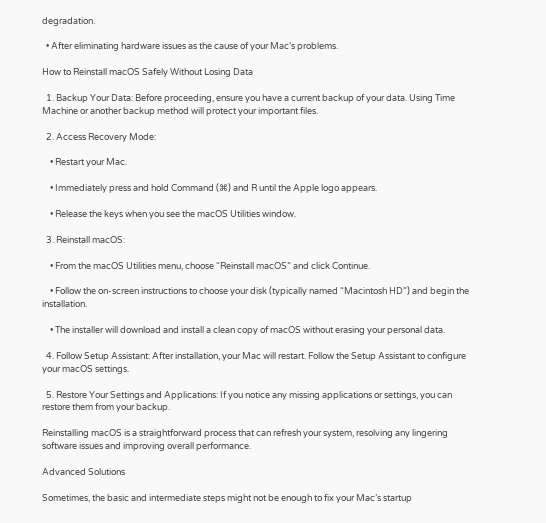degradation.

  • After eliminating hardware issues as the cause of your Mac’s problems.

How to Reinstall macOS Safely Without Losing Data

  1. Backup Your Data: Before proceeding, ensure you have a current backup of your data. Using Time Machine or another backup method will protect your important files.

  2. Access Recovery Mode:

    • Restart your Mac.

    • Immediately press and hold Command (⌘) and R until the Apple logo appears.

    • Release the keys when you see the macOS Utilities window.

  3. Reinstall macOS:

    • From the macOS Utilities menu, choose “Reinstall macOS” and click Continue.

    • Follow the on-screen instructions to choose your disk (typically named “Macintosh HD”) and begin the installation.

    • The installer will download and install a clean copy of macOS without erasing your personal data.

  4. Follow Setup Assistant: After installation, your Mac will restart. Follow the Setup Assistant to configure your macOS settings.

  5. Restore Your Settings and Applications: If you notice any missing applications or settings, you can restore them from your backup.

Reinstalling macOS is a straightforward process that can refresh your system, resolving any lingering software issues and improving overall performance.

Advanced Solutions

Sometimes, the basic and intermediate steps might not be enough to fix your Mac’s startup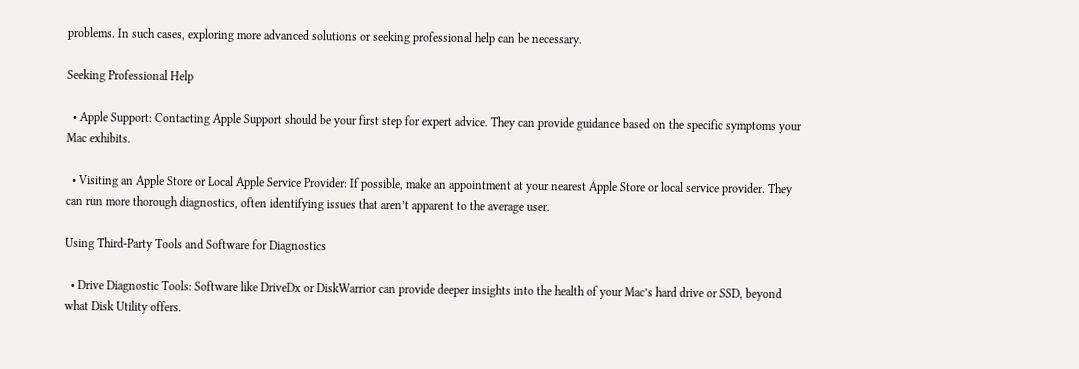problems. In such cases, exploring more advanced solutions or seeking professional help can be necessary.

Seeking Professional Help

  • Apple Support: Contacting Apple Support should be your first step for expert advice. They can provide guidance based on the specific symptoms your Mac exhibits.

  • Visiting an Apple Store or Local Apple Service Provider: If possible, make an appointment at your nearest Apple Store or local service provider. They can run more thorough diagnostics, often identifying issues that aren’t apparent to the average user.

Using Third-Party Tools and Software for Diagnostics

  • Drive Diagnostic Tools: Software like DriveDx or DiskWarrior can provide deeper insights into the health of your Mac’s hard drive or SSD, beyond what Disk Utility offers.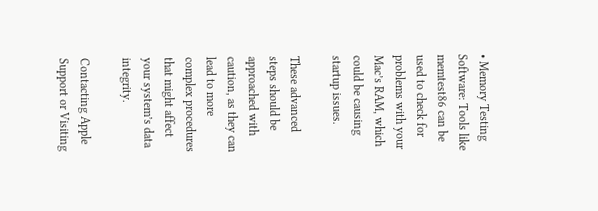• Memory Testing Software: Tools like memtest86 can be used to check for problems with your Mac’s RAM, which could be causing startup issues.

These advanced steps should be approached with caution, as they can lead to more complex procedures that might affect your system’s data integrity.

Contacting Apple Support or Visiting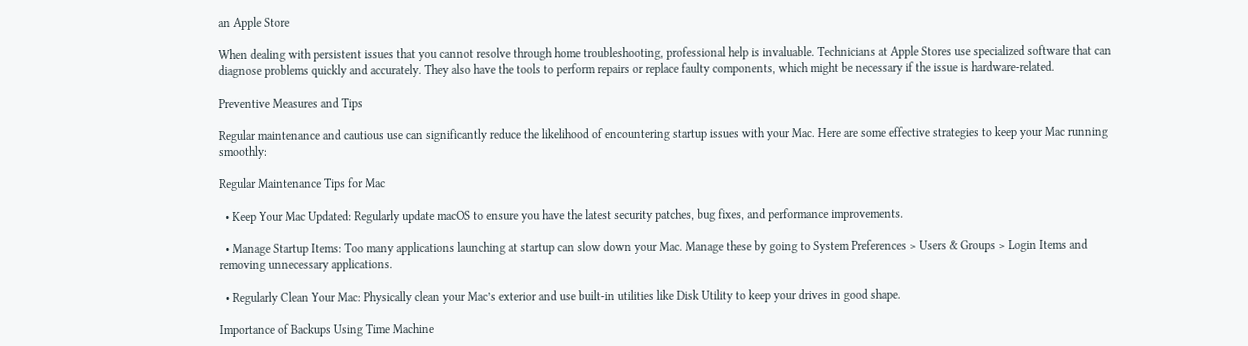an Apple Store

When dealing with persistent issues that you cannot resolve through home troubleshooting, professional help is invaluable. Technicians at Apple Stores use specialized software that can diagnose problems quickly and accurately. They also have the tools to perform repairs or replace faulty components, which might be necessary if the issue is hardware-related.

Preventive Measures and Tips

Regular maintenance and cautious use can significantly reduce the likelihood of encountering startup issues with your Mac. Here are some effective strategies to keep your Mac running smoothly:

Regular Maintenance Tips for Mac

  • Keep Your Mac Updated: Regularly update macOS to ensure you have the latest security patches, bug fixes, and performance improvements.

  • Manage Startup Items: Too many applications launching at startup can slow down your Mac. Manage these by going to System Preferences > Users & Groups > Login Items and removing unnecessary applications.

  • Regularly Clean Your Mac: Physically clean your Mac’s exterior and use built-in utilities like Disk Utility to keep your drives in good shape.

Importance of Backups Using Time Machine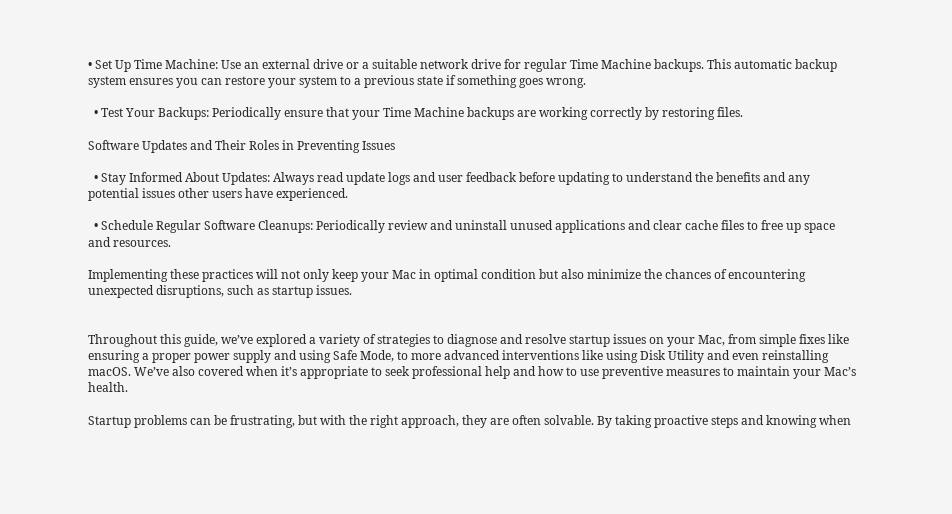• Set Up Time Machine: Use an external drive or a suitable network drive for regular Time Machine backups. This automatic backup system ensures you can restore your system to a previous state if something goes wrong.

  • Test Your Backups: Periodically ensure that your Time Machine backups are working correctly by restoring files.

Software Updates and Their Roles in Preventing Issues

  • Stay Informed About Updates: Always read update logs and user feedback before updating to understand the benefits and any potential issues other users have experienced.

  • Schedule Regular Software Cleanups: Periodically review and uninstall unused applications and clear cache files to free up space and resources.

Implementing these practices will not only keep your Mac in optimal condition but also minimize the chances of encountering unexpected disruptions, such as startup issues.


Throughout this guide, we’ve explored a variety of strategies to diagnose and resolve startup issues on your Mac, from simple fixes like ensuring a proper power supply and using Safe Mode, to more advanced interventions like using Disk Utility and even reinstalling macOS. We’ve also covered when it’s appropriate to seek professional help and how to use preventive measures to maintain your Mac’s health.

Startup problems can be frustrating, but with the right approach, they are often solvable. By taking proactive steps and knowing when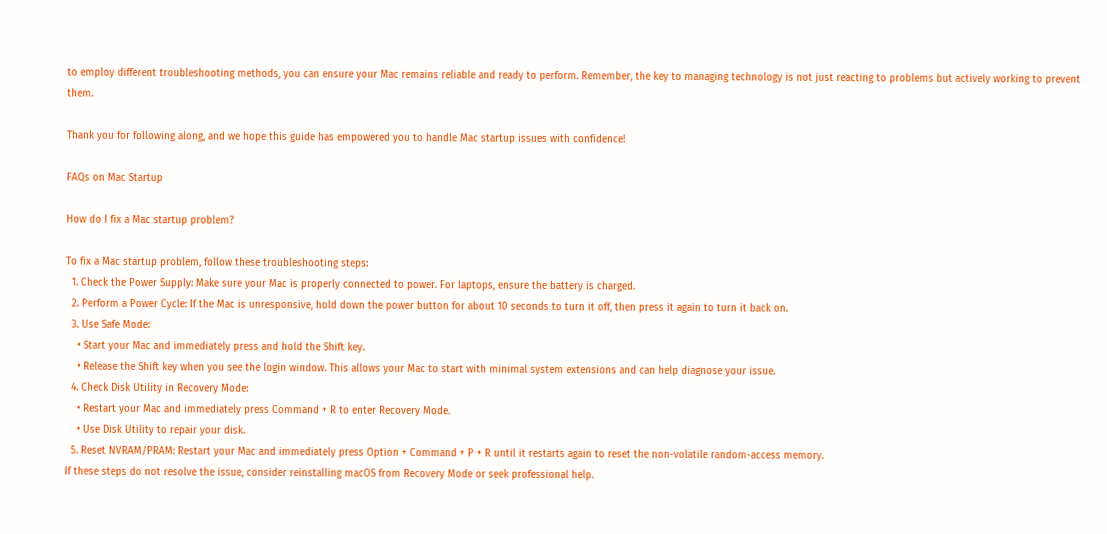to employ different troubleshooting methods, you can ensure your Mac remains reliable and ready to perform. Remember, the key to managing technology is not just reacting to problems but actively working to prevent them.

Thank you for following along, and we hope this guide has empowered you to handle Mac startup issues with confidence!

FAQs on Mac Startup

How do I fix a Mac startup problem?

To fix a Mac startup problem, follow these troubleshooting steps:
  1. Check the Power Supply: Make sure your Mac is properly connected to power. For laptops, ensure the battery is charged.
  2. Perform a Power Cycle: If the Mac is unresponsive, hold down the power button for about 10 seconds to turn it off, then press it again to turn it back on.
  3. Use Safe Mode:
    • Start your Mac and immediately press and hold the Shift key.
    • Release the Shift key when you see the login window. This allows your Mac to start with minimal system extensions and can help diagnose your issue.
  4. Check Disk Utility in Recovery Mode:
    • Restart your Mac and immediately press Command + R to enter Recovery Mode.
    • Use Disk Utility to repair your disk.
  5. Reset NVRAM/PRAM: Restart your Mac and immediately press Option + Command + P + R until it restarts again to reset the non-volatile random-access memory.
If these steps do not resolve the issue, consider reinstalling macOS from Recovery Mode or seek professional help.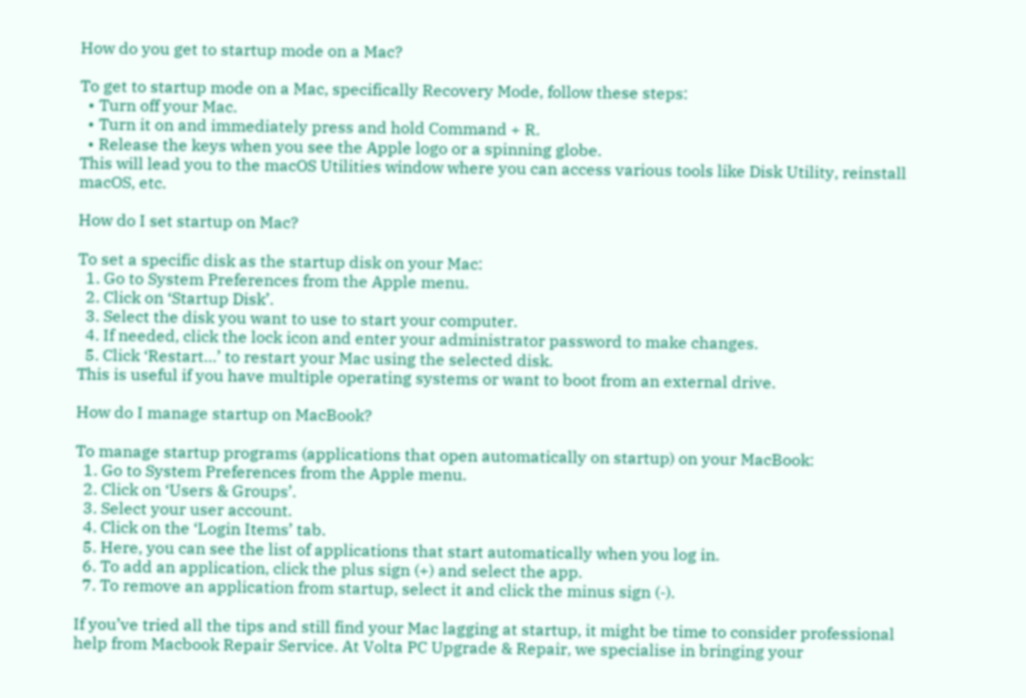How do you get to startup mode on a Mac?

To get to startup mode on a Mac, specifically Recovery Mode, follow these steps:
  • Turn off your Mac.
  • Turn it on and immediately press and hold Command + R.
  • Release the keys when you see the Apple logo or a spinning globe.
This will lead you to the macOS Utilities window where you can access various tools like Disk Utility, reinstall macOS, etc.

How do I set startup on Mac?

To set a specific disk as the startup disk on your Mac:
  1. Go to System Preferences from the Apple menu.
  2. Click on ‘Startup Disk’.
  3. Select the disk you want to use to start your computer.
  4. If needed, click the lock icon and enter your administrator password to make changes.
  5. Click ‘Restart…’ to restart your Mac using the selected disk.
This is useful if you have multiple operating systems or want to boot from an external drive.

How do I manage startup on MacBook?

To manage startup programs (applications that open automatically on startup) on your MacBook:
  1. Go to System Preferences from the Apple menu.
  2. Click on ‘Users & Groups’.
  3. Select your user account.
  4. Click on the ‘Login Items’ tab.
  5. Here, you can see the list of applications that start automatically when you log in.
  6. To add an application, click the plus sign (+) and select the app.
  7. To remove an application from startup, select it and click the minus sign (-).

If you’ve tried all the tips and still find your Mac lagging at startup, it might be time to consider professional help from Macbook Repair Service. At Volta PC Upgrade & Repair, we specialise in bringing your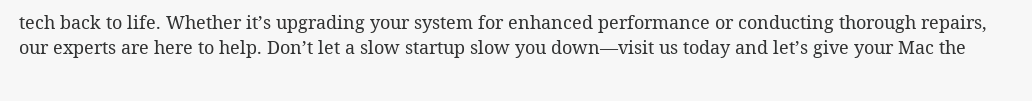tech back to life. Whether it’s upgrading your system for enhanced performance or conducting thorough repairs, our experts are here to help. Don’t let a slow startup slow you down—visit us today and let’s give your Mac the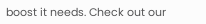boost it needs. Check out our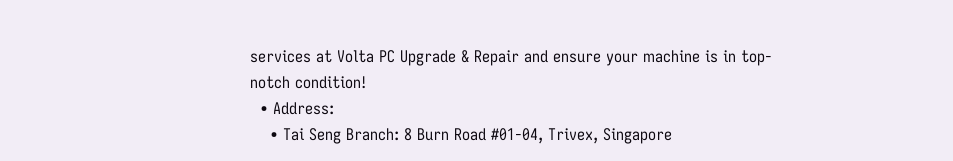services at Volta PC Upgrade & Repair and ensure your machine is in top-notch condition!
  • Address:
    • Tai Seng Branch: 8 Burn Road #01-04, Trivex, Singapore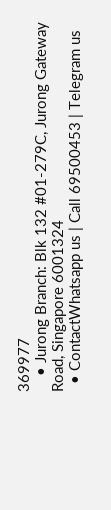369977
    • Jurong Branch: Blk 132 #01-279C, Jurong Gateway Road, Singapore 6001324
  • ContactWhatsapp us | Call 69500453 | Telegram us